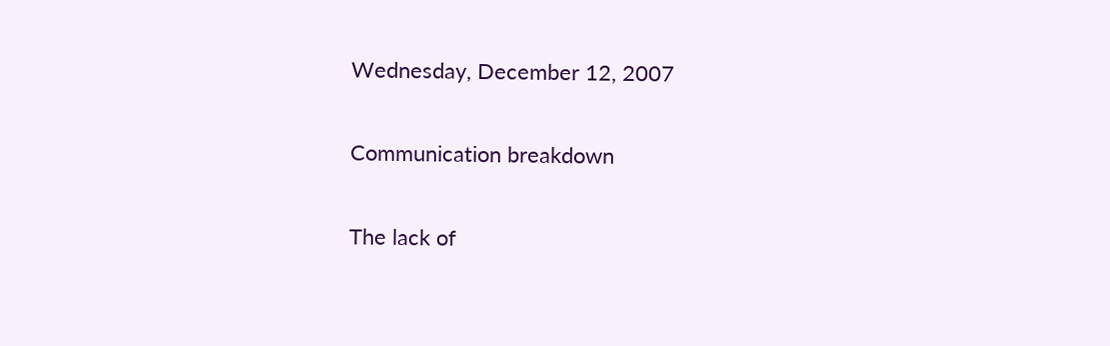Wednesday, December 12, 2007

Communication breakdown

The lack of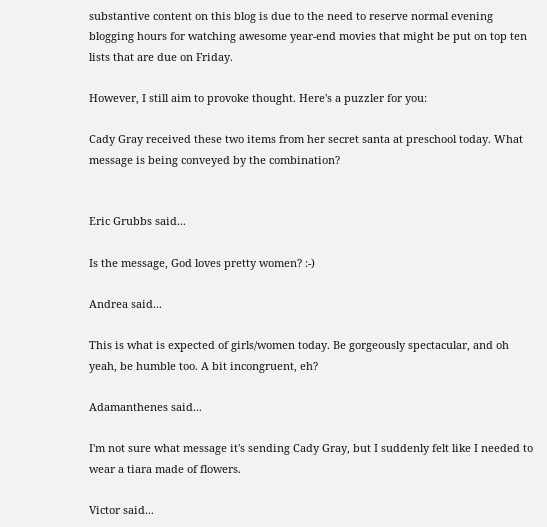substantive content on this blog is due to the need to reserve normal evening blogging hours for watching awesome year-end movies that might be put on top ten lists that are due on Friday.

However, I still aim to provoke thought. Here's a puzzler for you:

Cady Gray received these two items from her secret santa at preschool today. What message is being conveyed by the combination?


Eric Grubbs said...

Is the message, God loves pretty women? :-)

Andrea said...

This is what is expected of girls/women today. Be gorgeously spectacular, and oh yeah, be humble too. A bit incongruent, eh?

Adamanthenes said...

I'm not sure what message it's sending Cady Gray, but I suddenly felt like I needed to wear a tiara made of flowers.

Victor said...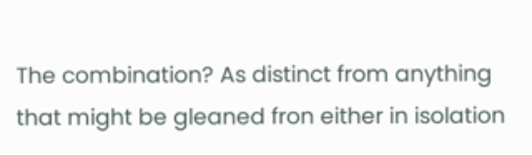The combination? As distinct from anything that might be gleaned fron either in isolation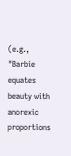(e.g., "Barbie equates beauty with anorexic proportions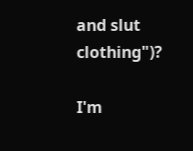and slut clothing")?

I'm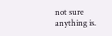not sure anything is.